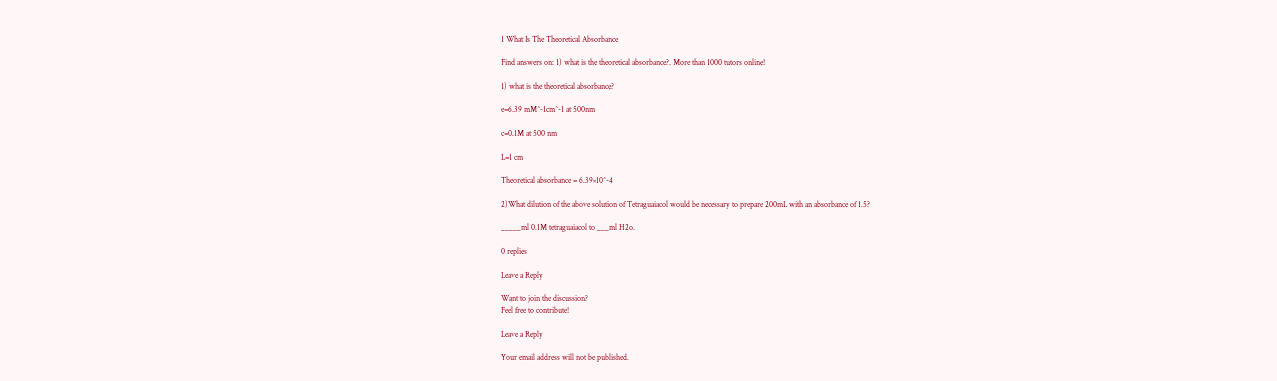1 What Is The Theoretical Absorbance

Find answers on: 1) what is the theoretical absorbance?. More than 1000 tutors online!

1) what is the theoretical absorbance?

e=6.39 mM^-1cm^-1 at 500nm

c=0.1M at 500 nm

L=1 cm

Theoretical absorbance = 6.39×10^-4

2)What dilution of the above solution of Tetraguaiacol would be necessary to prepare 200mL with an absorbance of 1.5?

_____ml 0.1M tetraguaiacol to ___ml H2o.

0 replies

Leave a Reply

Want to join the discussion?
Feel free to contribute!

Leave a Reply

Your email address will not be published.